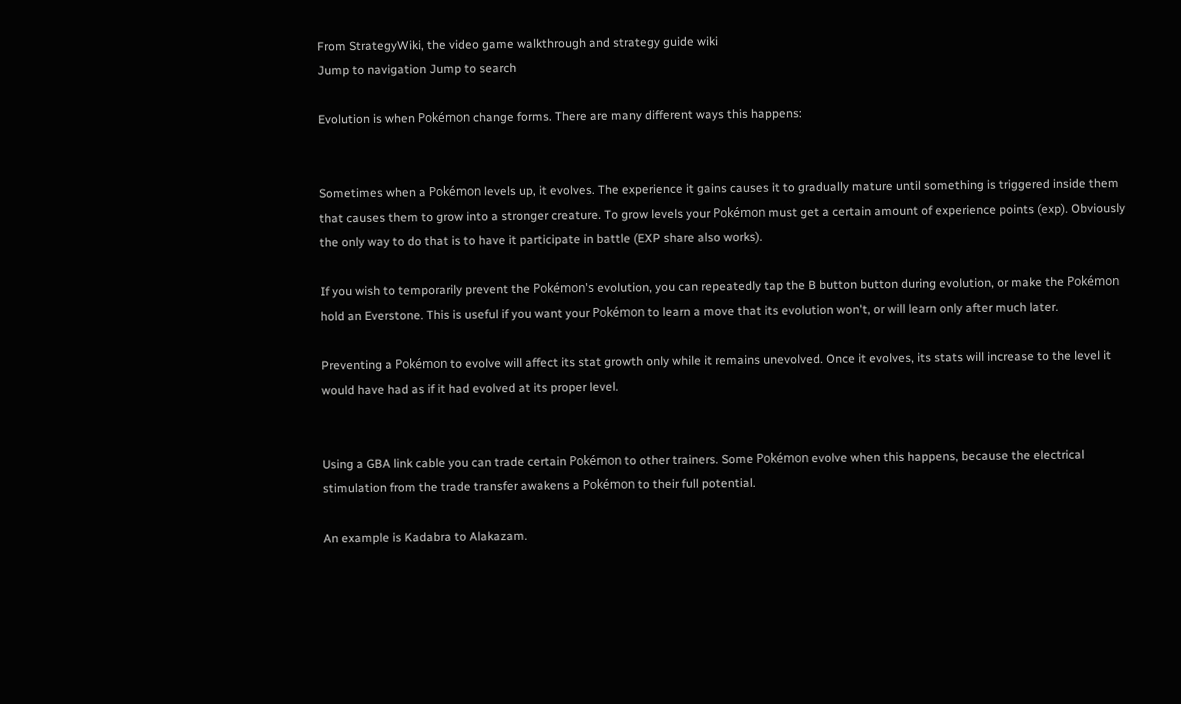From StrategyWiki, the video game walkthrough and strategy guide wiki
Jump to navigation Jump to search

Evolution is when Pokémon change forms. There are many different ways this happens:


Sometimes when a Pokémon levels up, it evolves. The experience it gains causes it to gradually mature until something is triggered inside them that causes them to grow into a stronger creature. To grow levels your Pokémon must get a certain amount of experience points (exp). Obviously the only way to do that is to have it participate in battle (EXP share also works).

If you wish to temporarily prevent the Pokémon's evolution, you can repeatedly tap the B button button during evolution, or make the Pokémon hold an Everstone. This is useful if you want your Pokémon to learn a move that its evolution won't, or will learn only after much later.

Preventing a Pokémon to evolve will affect its stat growth only while it remains unevolved. Once it evolves, its stats will increase to the level it would have had as if it had evolved at its proper level.


Using a GBA link cable you can trade certain Pokémon to other trainers. Some Pokémon evolve when this happens, because the electrical stimulation from the trade transfer awakens a Pokémon to their full potential.

An example is Kadabra to Alakazam.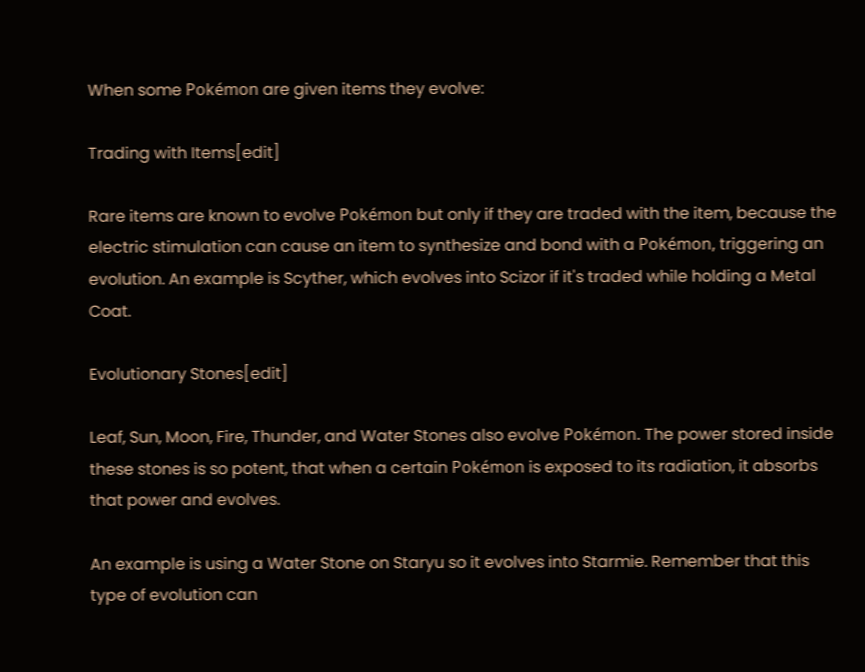When some Pokémon are given items they evolve:

Trading with Items[edit]

Rare items are known to evolve Pokémon but only if they are traded with the item, because the electric stimulation can cause an item to synthesize and bond with a Pokémon, triggering an evolution. An example is Scyther, which evolves into Scizor if it's traded while holding a Metal Coat.

Evolutionary Stones[edit]

Leaf, Sun, Moon, Fire, Thunder, and Water Stones also evolve Pokémon. The power stored inside these stones is so potent, that when a certain Pokémon is exposed to its radiation, it absorbs that power and evolves.

An example is using a Water Stone on Staryu so it evolves into Starmie. Remember that this type of evolution can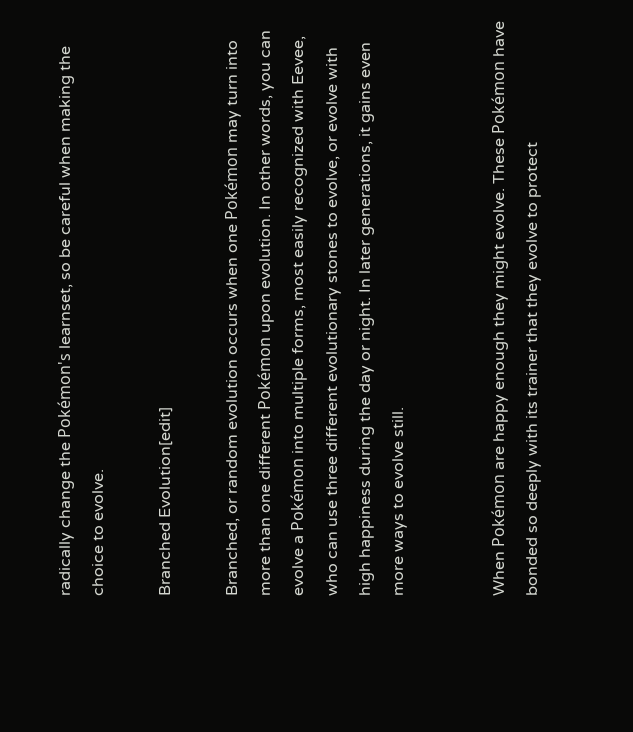radically change the Pokémon's learnset, so be careful when making the choice to evolve.

Branched Evolution[edit]

Branched, or random evolution occurs when one Pokémon may turn into more than one different Pokémon upon evolution. In other words, you can evolve a Pokémon into multiple forms, most easily recognized with Eevee, who can use three different evolutionary stones to evolve, or evolve with high happiness during the day or night. In later generations, it gains even more ways to evolve still.


When Pokémon are happy enough they might evolve. These Pokémon have bonded so deeply with its trainer that they evolve to protect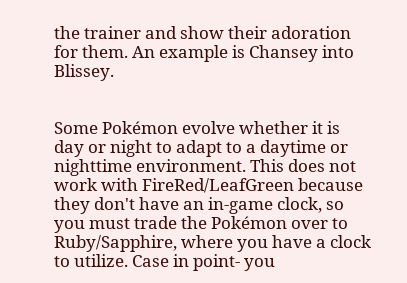the trainer and show their adoration for them. An example is Chansey into Blissey.


Some Pokémon evolve whether it is day or night to adapt to a daytime or nighttime environment. This does not work with FireRed/LeafGreen because they don't have an in-game clock, so you must trade the Pokémon over to Ruby/Sapphire, where you have a clock to utilize. Case in point- you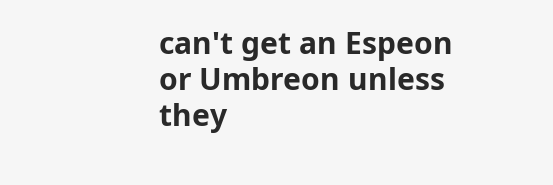can't get an Espeon or Umbreon unless they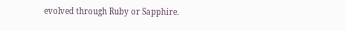evolved through Ruby or Sapphire.